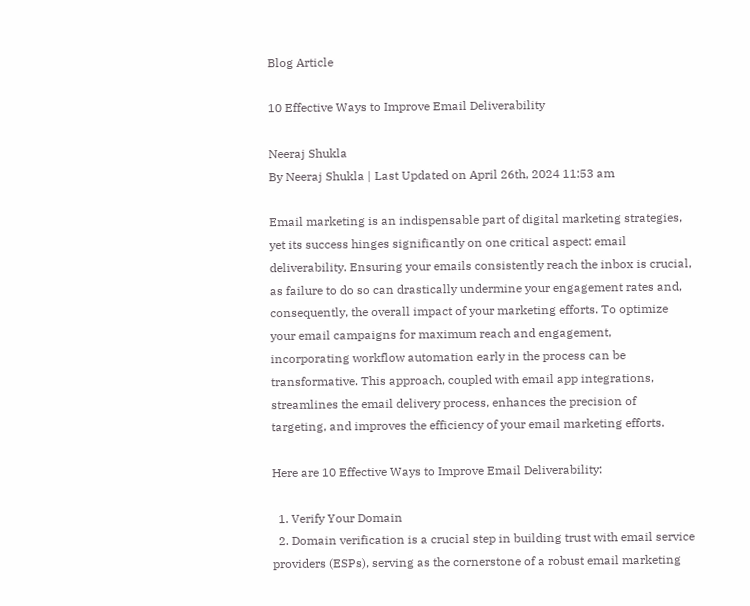Blog Article

10 Effective Ways to Improve Email Deliverability

Neeraj Shukla
By Neeraj Shukla | Last Updated on April 26th, 2024 11:53 am

Email marketing is an indispensable part of digital marketing strategies, yet its success hinges significantly on one critical aspect: email deliverability. Ensuring your emails consistently reach the inbox is crucial, as failure to do so can drastically undermine your engagement rates and, consequently, the overall impact of your marketing efforts. To optimize your email campaigns for maximum reach and engagement, incorporating workflow automation early in the process can be transformative. This approach, coupled with email app integrations, streamlines the email delivery process, enhances the precision of targeting, and improves the efficiency of your email marketing efforts.

Here are 10 Effective Ways to Improve Email Deliverability:

  1. Verify Your Domain
  2. Domain verification is a crucial step in building trust with email service providers (ESPs), serving as the cornerstone of a robust email marketing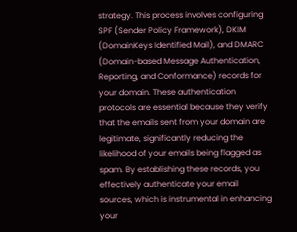strategy. This process involves configuring SPF (Sender Policy Framework), DKIM (DomainKeys Identified Mail), and DMARC (Domain-based Message Authentication, Reporting, and Conformance) records for your domain. These authentication protocols are essential because they verify that the emails sent from your domain are legitimate, significantly reducing the likelihood of your emails being flagged as spam. By establishing these records, you effectively authenticate your email sources, which is instrumental in enhancing your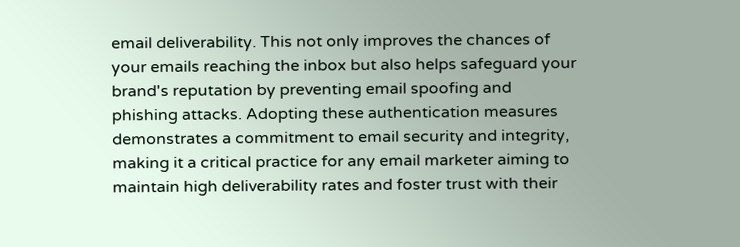email deliverability. This not only improves the chances of your emails reaching the inbox but also helps safeguard your brand's reputation by preventing email spoofing and phishing attacks. Adopting these authentication measures demonstrates a commitment to email security and integrity, making it a critical practice for any email marketer aiming to maintain high deliverability rates and foster trust with their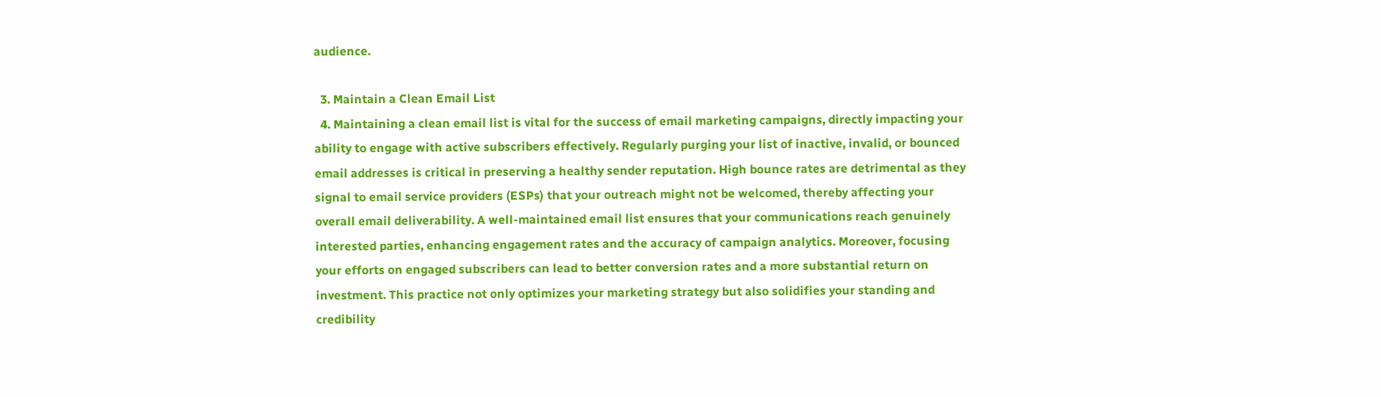audience.

  3. Maintain a Clean Email List
  4. Maintaining a clean email list is vital for the success of email marketing campaigns, directly impacting your ability to engage with active subscribers effectively. Regularly purging your list of inactive, invalid, or bounced email addresses is critical in preserving a healthy sender reputation. High bounce rates are detrimental as they signal to email service providers (ESPs) that your outreach might not be welcomed, thereby affecting your overall email deliverability. A well-maintained email list ensures that your communications reach genuinely interested parties, enhancing engagement rates and the accuracy of campaign analytics. Moreover, focusing your efforts on engaged subscribers can lead to better conversion rates and a more substantial return on investment. This practice not only optimizes your marketing strategy but also solidifies your standing and credibility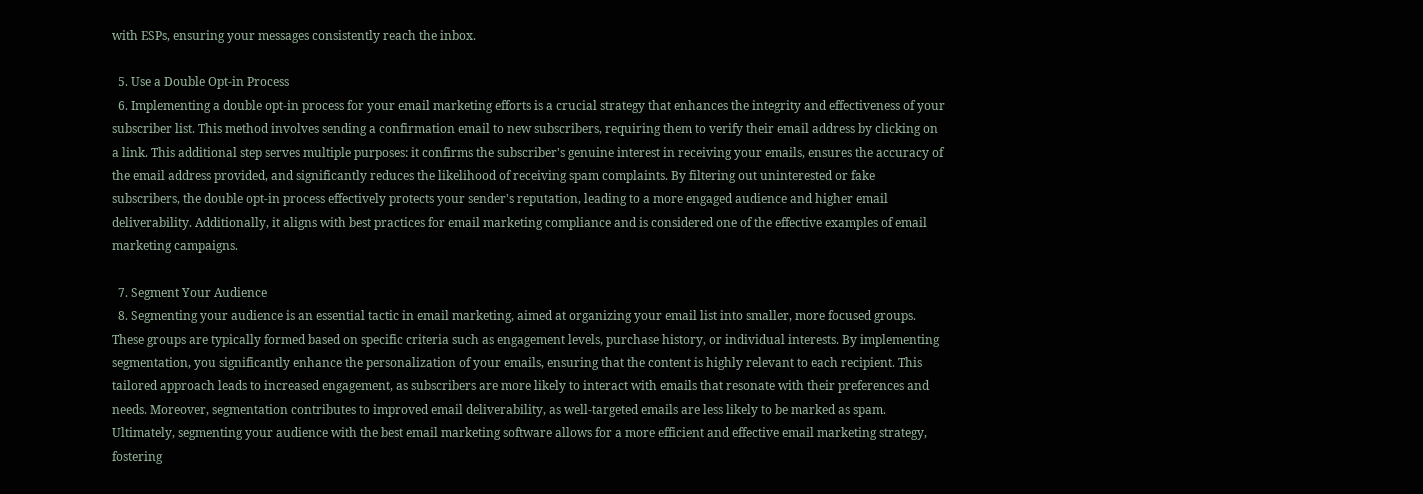with ESPs, ensuring your messages consistently reach the inbox.

  5. Use a Double Opt-in Process
  6. Implementing a double opt-in process for your email marketing efforts is a crucial strategy that enhances the integrity and effectiveness of your subscriber list. This method involves sending a confirmation email to new subscribers, requiring them to verify their email address by clicking on a link. This additional step serves multiple purposes: it confirms the subscriber's genuine interest in receiving your emails, ensures the accuracy of the email address provided, and significantly reduces the likelihood of receiving spam complaints. By filtering out uninterested or fake subscribers, the double opt-in process effectively protects your sender's reputation, leading to a more engaged audience and higher email deliverability. Additionally, it aligns with best practices for email marketing compliance and is considered one of the effective examples of email marketing campaigns.

  7. Segment Your Audience
  8. Segmenting your audience is an essential tactic in email marketing, aimed at organizing your email list into smaller, more focused groups. These groups are typically formed based on specific criteria such as engagement levels, purchase history, or individual interests. By implementing segmentation, you significantly enhance the personalization of your emails, ensuring that the content is highly relevant to each recipient. This tailored approach leads to increased engagement, as subscribers are more likely to interact with emails that resonate with their preferences and needs. Moreover, segmentation contributes to improved email deliverability, as well-targeted emails are less likely to be marked as spam. Ultimately, segmenting your audience with the best email marketing software allows for a more efficient and effective email marketing strategy, fostering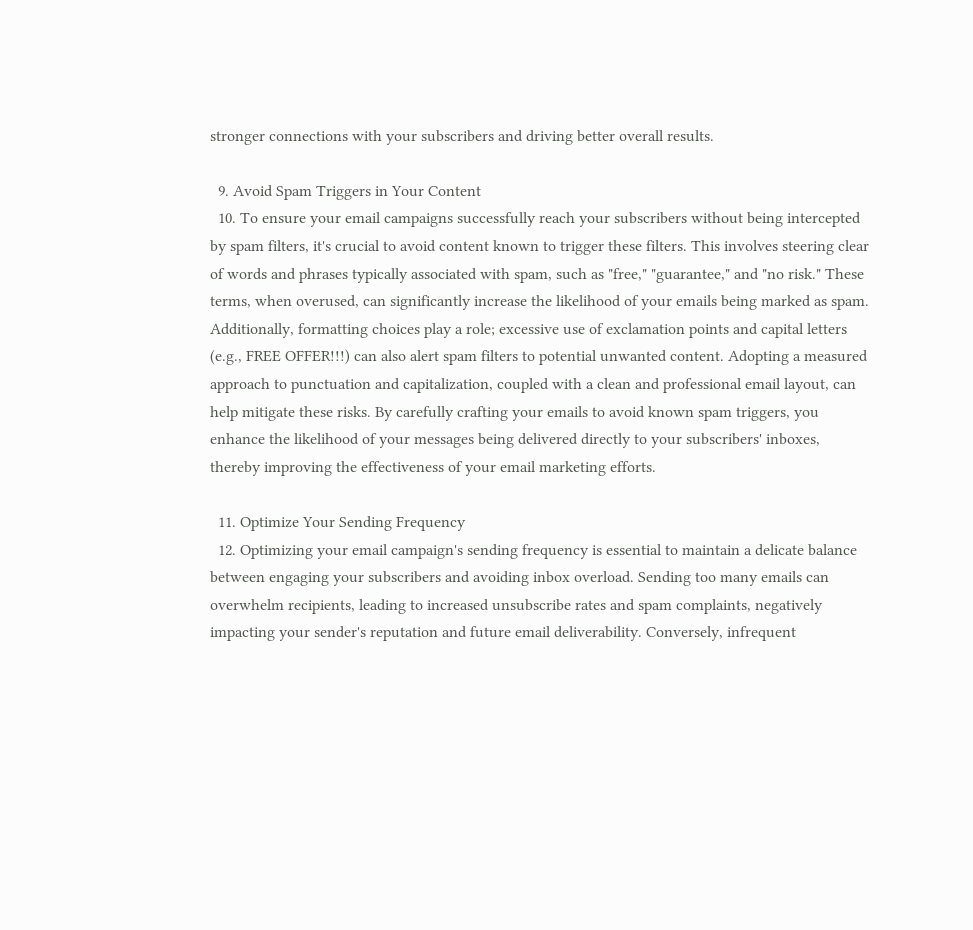stronger connections with your subscribers and driving better overall results.

  9. Avoid Spam Triggers in Your Content
  10. To ensure your email campaigns successfully reach your subscribers without being intercepted by spam filters, it's crucial to avoid content known to trigger these filters. This involves steering clear of words and phrases typically associated with spam, such as "free," "guarantee," and "no risk." These terms, when overused, can significantly increase the likelihood of your emails being marked as spam. Additionally, formatting choices play a role; excessive use of exclamation points and capital letters (e.g., FREE OFFER!!!) can also alert spam filters to potential unwanted content. Adopting a measured approach to punctuation and capitalization, coupled with a clean and professional email layout, can help mitigate these risks. By carefully crafting your emails to avoid known spam triggers, you enhance the likelihood of your messages being delivered directly to your subscribers' inboxes, thereby improving the effectiveness of your email marketing efforts.

  11. Optimize Your Sending Frequency
  12. Optimizing your email campaign's sending frequency is essential to maintain a delicate balance between engaging your subscribers and avoiding inbox overload. Sending too many emails can overwhelm recipients, leading to increased unsubscribe rates and spam complaints, negatively impacting your sender's reputation and future email deliverability. Conversely, infrequent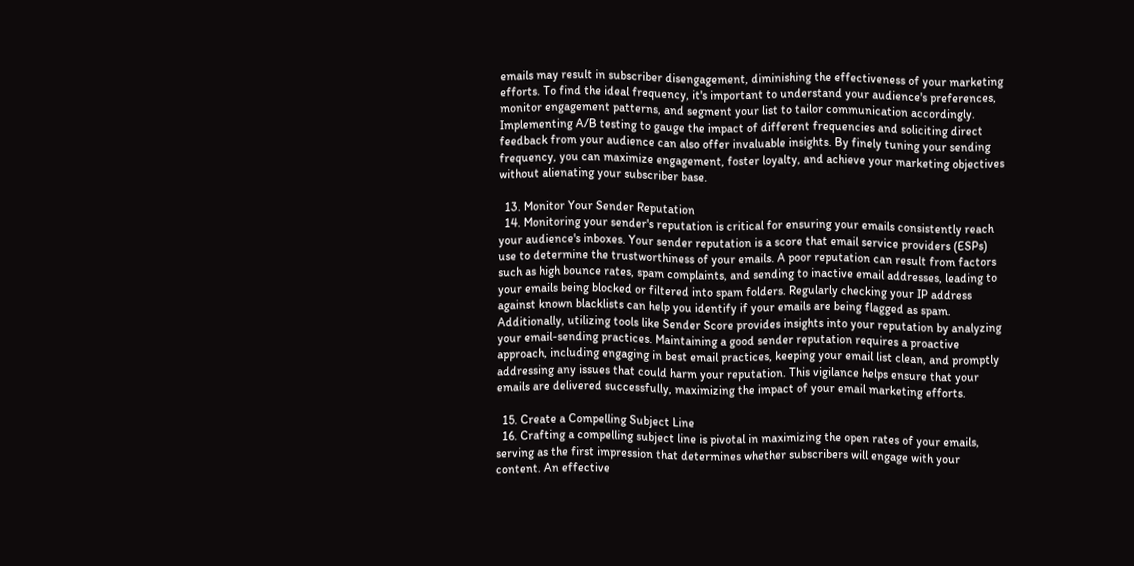emails may result in subscriber disengagement, diminishing the effectiveness of your marketing efforts. To find the ideal frequency, it's important to understand your audience's preferences, monitor engagement patterns, and segment your list to tailor communication accordingly. Implementing A/B testing to gauge the impact of different frequencies and soliciting direct feedback from your audience can also offer invaluable insights. By finely tuning your sending frequency, you can maximize engagement, foster loyalty, and achieve your marketing objectives without alienating your subscriber base.

  13. Monitor Your Sender Reputation
  14. Monitoring your sender's reputation is critical for ensuring your emails consistently reach your audience's inboxes. Your sender reputation is a score that email service providers (ESPs) use to determine the trustworthiness of your emails. A poor reputation can result from factors such as high bounce rates, spam complaints, and sending to inactive email addresses, leading to your emails being blocked or filtered into spam folders. Regularly checking your IP address against known blacklists can help you identify if your emails are being flagged as spam. Additionally, utilizing tools like Sender Score provides insights into your reputation by analyzing your email-sending practices. Maintaining a good sender reputation requires a proactive approach, including engaging in best email practices, keeping your email list clean, and promptly addressing any issues that could harm your reputation. This vigilance helps ensure that your emails are delivered successfully, maximizing the impact of your email marketing efforts.

  15. Create a Compelling Subject Line
  16. Crafting a compelling subject line is pivotal in maximizing the open rates of your emails, serving as the first impression that determines whether subscribers will engage with your content. An effective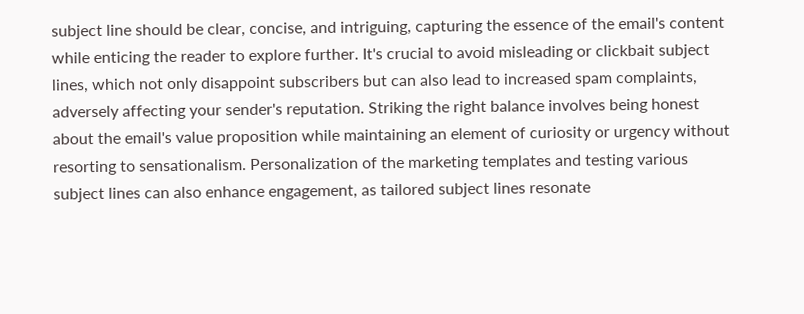subject line should be clear, concise, and intriguing, capturing the essence of the email's content while enticing the reader to explore further. It's crucial to avoid misleading or clickbait subject lines, which not only disappoint subscribers but can also lead to increased spam complaints, adversely affecting your sender's reputation. Striking the right balance involves being honest about the email's value proposition while maintaining an element of curiosity or urgency without resorting to sensationalism. Personalization of the marketing templates and testing various subject lines can also enhance engagement, as tailored subject lines resonate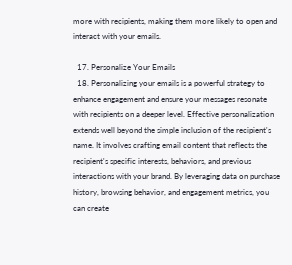more with recipients, making them more likely to open and interact with your emails.

  17. Personalize Your Emails
  18. Personalizing your emails is a powerful strategy to enhance engagement and ensure your messages resonate with recipients on a deeper level. Effective personalization extends well beyond the simple inclusion of the recipient's name. It involves crafting email content that reflects the recipient's specific interests, behaviors, and previous interactions with your brand. By leveraging data on purchase history, browsing behavior, and engagement metrics, you can create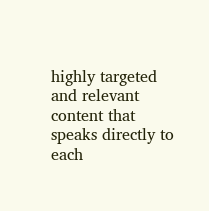highly targeted and relevant content that speaks directly to each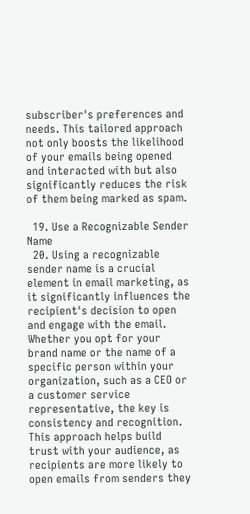subscriber's preferences and needs. This tailored approach not only boosts the likelihood of your emails being opened and interacted with but also significantly reduces the risk of them being marked as spam.

  19. Use a Recognizable Sender Name
  20. Using a recognizable sender name is a crucial element in email marketing, as it significantly influences the recipient's decision to open and engage with the email. Whether you opt for your brand name or the name of a specific person within your organization, such as a CEO or a customer service representative, the key is consistency and recognition. This approach helps build trust with your audience, as recipients are more likely to open emails from senders they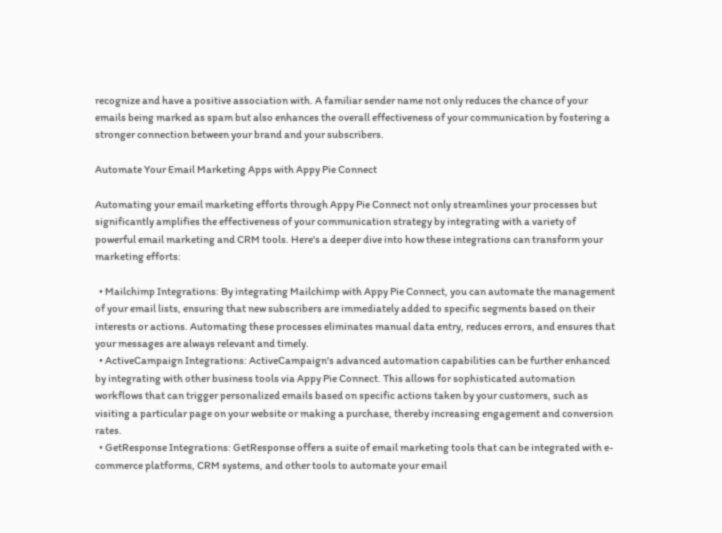recognize and have a positive association with. A familiar sender name not only reduces the chance of your emails being marked as spam but also enhances the overall effectiveness of your communication by fostering a stronger connection between your brand and your subscribers.

Automate Your Email Marketing Apps with Appy Pie Connect

Automating your email marketing efforts through Appy Pie Connect not only streamlines your processes but significantly amplifies the effectiveness of your communication strategy by integrating with a variety of powerful email marketing and CRM tools. Here's a deeper dive into how these integrations can transform your marketing efforts:

  • Mailchimp Integrations: By integrating Mailchimp with Appy Pie Connect, you can automate the management of your email lists, ensuring that new subscribers are immediately added to specific segments based on their interests or actions. Automating these processes eliminates manual data entry, reduces errors, and ensures that your messages are always relevant and timely.
  • ActiveCampaign Integrations: ActiveCampaign's advanced automation capabilities can be further enhanced by integrating with other business tools via Appy Pie Connect. This allows for sophisticated automation workflows that can trigger personalized emails based on specific actions taken by your customers, such as visiting a particular page on your website or making a purchase, thereby increasing engagement and conversion rates.
  • GetResponse Integrations: GetResponse offers a suite of email marketing tools that can be integrated with e-commerce platforms, CRM systems, and other tools to automate your email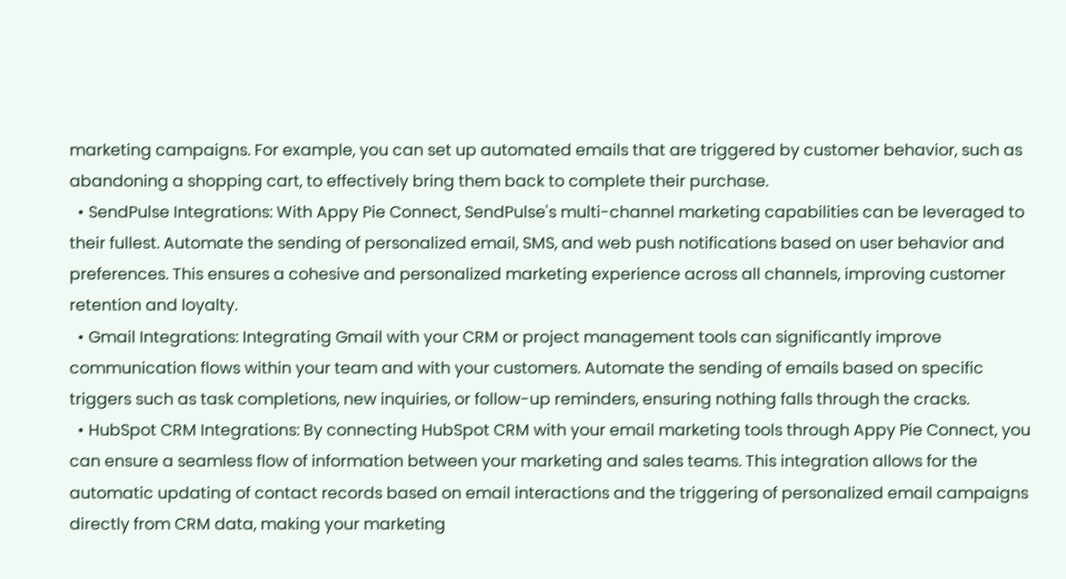marketing campaigns. For example, you can set up automated emails that are triggered by customer behavior, such as abandoning a shopping cart, to effectively bring them back to complete their purchase.
  • SendPulse Integrations: With Appy Pie Connect, SendPulse's multi-channel marketing capabilities can be leveraged to their fullest. Automate the sending of personalized email, SMS, and web push notifications based on user behavior and preferences. This ensures a cohesive and personalized marketing experience across all channels, improving customer retention and loyalty.
  • Gmail Integrations: Integrating Gmail with your CRM or project management tools can significantly improve communication flows within your team and with your customers. Automate the sending of emails based on specific triggers such as task completions, new inquiries, or follow-up reminders, ensuring nothing falls through the cracks.
  • HubSpot CRM Integrations: By connecting HubSpot CRM with your email marketing tools through Appy Pie Connect, you can ensure a seamless flow of information between your marketing and sales teams. This integration allows for the automatic updating of contact records based on email interactions and the triggering of personalized email campaigns directly from CRM data, making your marketing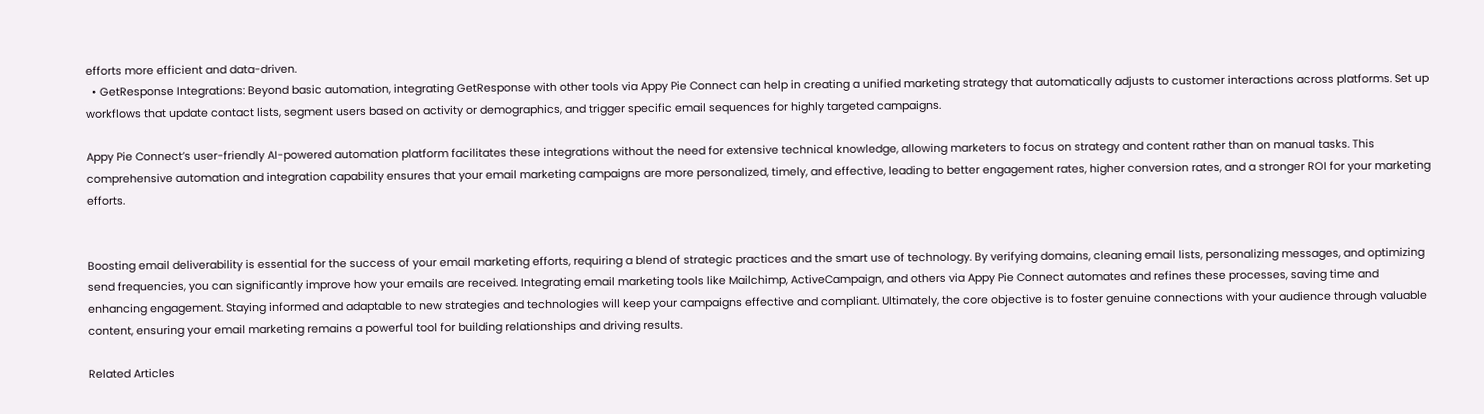efforts more efficient and data-driven.
  • GetResponse Integrations: Beyond basic automation, integrating GetResponse with other tools via Appy Pie Connect can help in creating a unified marketing strategy that automatically adjusts to customer interactions across platforms. Set up workflows that update contact lists, segment users based on activity or demographics, and trigger specific email sequences for highly targeted campaigns.

Appy Pie Connect’s user-friendly AI-powered automation platform facilitates these integrations without the need for extensive technical knowledge, allowing marketers to focus on strategy and content rather than on manual tasks. This comprehensive automation and integration capability ensures that your email marketing campaigns are more personalized, timely, and effective, leading to better engagement rates, higher conversion rates, and a stronger ROI for your marketing efforts.


Boosting email deliverability is essential for the success of your email marketing efforts, requiring a blend of strategic practices and the smart use of technology. By verifying domains, cleaning email lists, personalizing messages, and optimizing send frequencies, you can significantly improve how your emails are received. Integrating email marketing tools like Mailchimp, ActiveCampaign, and others via Appy Pie Connect automates and refines these processes, saving time and enhancing engagement. Staying informed and adaptable to new strategies and technologies will keep your campaigns effective and compliant. Ultimately, the core objective is to foster genuine connections with your audience through valuable content, ensuring your email marketing remains a powerful tool for building relationships and driving results.

Related Articles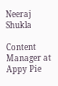Neeraj Shukla

Content Manager at Appy Pie